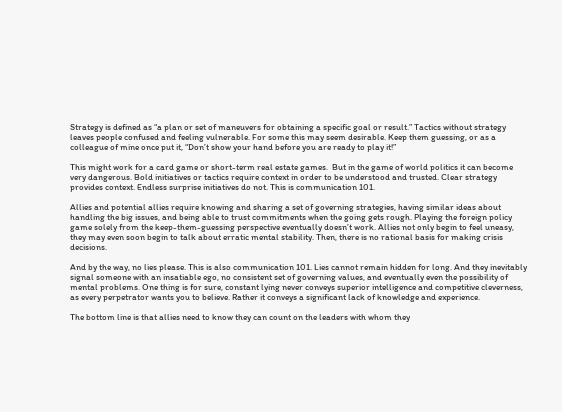Strategy is defined as “a plan or set of maneuvers for obtaining a specific goal or result.” Tactics without strategy leaves people confused and feeling vulnerable. For some this may seem desirable. Keep them guessing, or as a colleague of mine once put it, “Don’t show your hand before you are ready to play it!”

This might work for a card game or short-term real estate games.  But in the game of world politics it can become very dangerous. Bold initiatives or tactics require context in order to be understood and trusted. Clear strategy provides context. Endless surprise initiatives do not. This is communication 101.

Allies and potential allies require knowing and sharing a set of governing strategies, having similar ideas about handling the big issues, and being able to trust commitments when the going gets rough. Playing the foreign policy game solely from the keep-them-guessing perspective eventually doesn’t work. Allies not only begin to feel uneasy, they may even soon begin to talk about erratic mental stability. Then, there is no rational basis for making crisis decisions.

And by the way, no lies please. This is also communication 101. Lies cannot remain hidden for long. And they inevitably signal someone with an insatiable ego, no consistent set of governing values, and eventually even the possibility of mental problems. One thing is for sure, constant lying never conveys superior intelligence and competitive cleverness, as every perpetrator wants you to believe. Rather it conveys a significant lack of knowledge and experience.

The bottom line is that allies need to know they can count on the leaders with whom they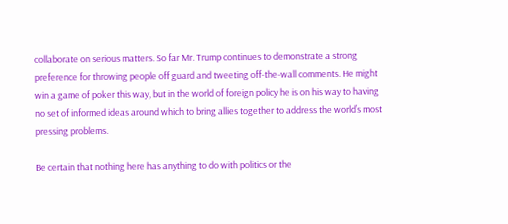collaborate on serious matters. So far Mr. Trump continues to demonstrate a strong preference for throwing people off guard and tweeting off-the-wall comments. He might win a game of poker this way, but in the world of foreign policy he is on his way to having no set of informed ideas around which to bring allies together to address the world’s most pressing problems.

Be certain that nothing here has anything to do with politics or the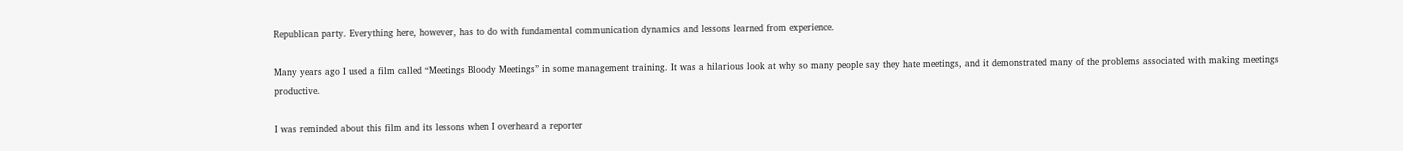Republican party. Everything here, however, has to do with fundamental communication dynamics and lessons learned from experience.

Many years ago I used a film called “Meetings Bloody Meetings” in some management training. It was a hilarious look at why so many people say they hate meetings, and it demonstrated many of the problems associated with making meetings productive.

I was reminded about this film and its lessons when I overheard a reporter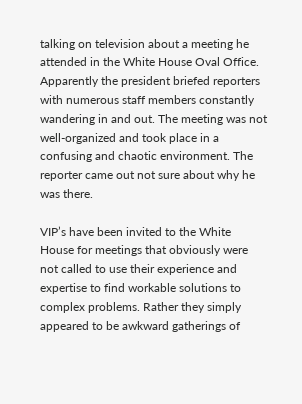talking on television about a meeting he attended in the White House Oval Office. Apparently the president briefed reporters with numerous staff members constantly wandering in and out. The meeting was not well-organized and took place in a confusing and chaotic environment. The reporter came out not sure about why he was there.

VIP’s have been invited to the White House for meetings that obviously were not called to use their experience and expertise to find workable solutions to complex problems. Rather they simply appeared to be awkward gatherings of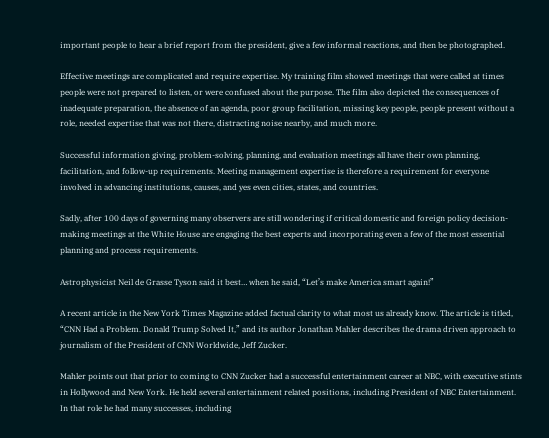important people to hear a brief report from the president, give a few informal reactions, and then be photographed.

Effective meetings are complicated and require expertise. My training film showed meetings that were called at times people were not prepared to listen, or were confused about the purpose. The film also depicted the consequences of inadequate preparation, the absence of an agenda, poor group facilitation, missing key people, people present without a role, needed expertise that was not there, distracting noise nearby, and much more.

Successful information giving, problem-solving, planning, and evaluation meetings all have their own planning, facilitation, and follow-up requirements. Meeting management expertise is therefore a requirement for everyone involved in advancing institutions, causes, and yes even cities, states, and countries.

Sadly, after 100 days of governing many observers are still wondering if critical domestic and foreign policy decision-making meetings at the White House are engaging the best experts and incorporating even a few of the most essential planning and process requirements.

Astrophysicist Neil de Grasse Tyson said it best… when he said, “Let’s make America smart again!”

A recent article in the New York Times Magazine added factual clarity to what most us already know. The article is titled, “CNN Had a Problem. Donald Trump Solved It,” and its author Jonathan Mahler describes the drama driven approach to journalism of the President of CNN Worldwide, Jeff Zucker.

Mahler points out that prior to coming to CNN Zucker had a successful entertainment career at NBC, with executive stints in Hollywood and New York. He held several entertainment related positions, including President of NBC Entertainment. In that role he had many successes, including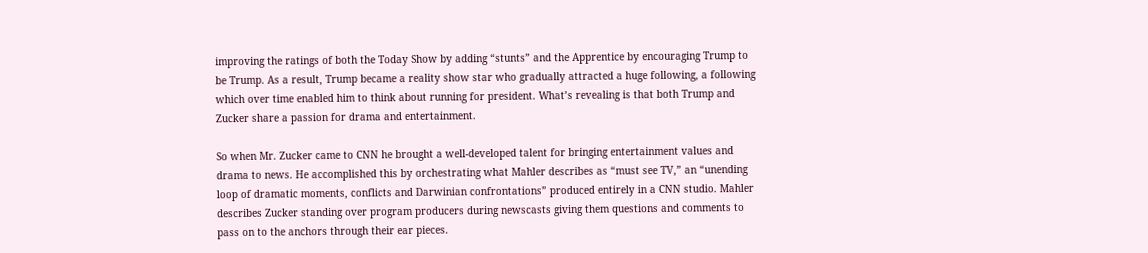improving the ratings of both the Today Show by adding “stunts” and the Apprentice by encouraging Trump to be Trump. As a result, Trump became a reality show star who gradually attracted a huge following, a following which over time enabled him to think about running for president. What’s revealing is that both Trump and Zucker share a passion for drama and entertainment.

So when Mr. Zucker came to CNN he brought a well-developed talent for bringing entertainment values and drama to news. He accomplished this by orchestrating what Mahler describes as “must see TV,” an “unending loop of dramatic moments, conflicts and Darwinian confrontations” produced entirely in a CNN studio. Mahler describes Zucker standing over program producers during newscasts giving them questions and comments to pass on to the anchors through their ear pieces.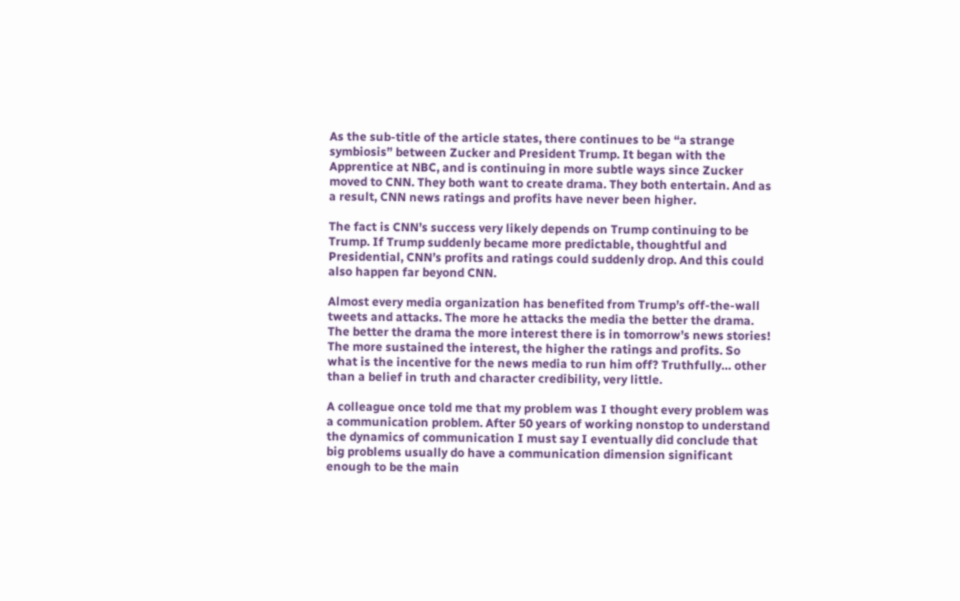As the sub-title of the article states, there continues to be “a strange symbiosis” between Zucker and President Trump. It began with the Apprentice at NBC, and is continuing in more subtle ways since Zucker moved to CNN. They both want to create drama. They both entertain. And as a result, CNN news ratings and profits have never been higher.

The fact is CNN’s success very likely depends on Trump continuing to be Trump. If Trump suddenly became more predictable, thoughtful and Presidential, CNN’s profits and ratings could suddenly drop. And this could also happen far beyond CNN.

Almost every media organization has benefited from Trump’s off-the-wall tweets and attacks. The more he attacks the media the better the drama. The better the drama the more interest there is in tomorrow’s news stories! The more sustained the interest, the higher the ratings and profits. So what is the incentive for the news media to run him off? Truthfully… other than a belief in truth and character credibility, very little.

A colleague once told me that my problem was I thought every problem was a communication problem. After 50 years of working nonstop to understand the dynamics of communication I must say I eventually did conclude that big problems usually do have a communication dimension significant enough to be the main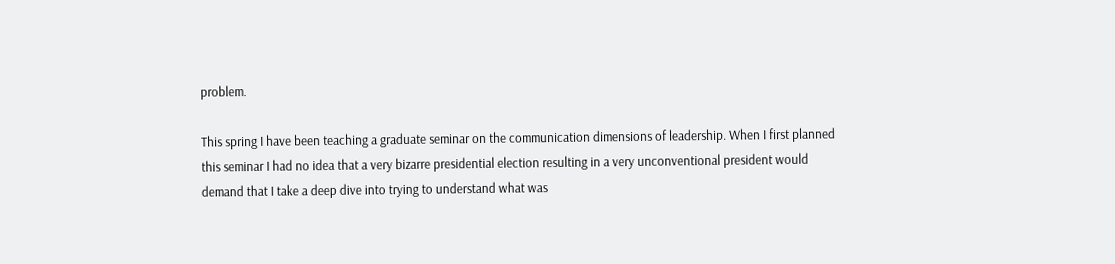problem.

This spring I have been teaching a graduate seminar on the communication dimensions of leadership. When I first planned this seminar I had no idea that a very bizarre presidential election resulting in a very unconventional president would demand that I take a deep dive into trying to understand what was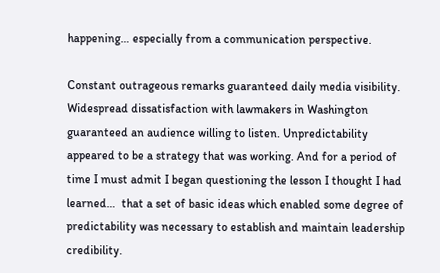happening… especially from a communication perspective.

Constant outrageous remarks guaranteed daily media visibility. Widespread dissatisfaction with lawmakers in Washington guaranteed an audience willing to listen. Unpredictability appeared to be a strategy that was working. And for a period of time I must admit I began questioning the lesson I thought I had learned…  that a set of basic ideas which enabled some degree of predictability was necessary to establish and maintain leadership credibility.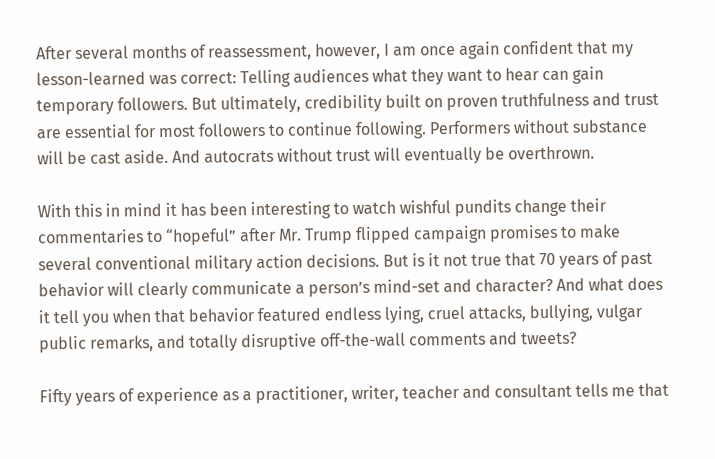After several months of reassessment, however, I am once again confident that my lesson-learned was correct: Telling audiences what they want to hear can gain temporary followers. But ultimately, credibility built on proven truthfulness and trust are essential for most followers to continue following. Performers without substance will be cast aside. And autocrats without trust will eventually be overthrown.

With this in mind it has been interesting to watch wishful pundits change their commentaries to “hopeful” after Mr. Trump flipped campaign promises to make several conventional military action decisions. But is it not true that 70 years of past behavior will clearly communicate a person’s mind-set and character? And what does it tell you when that behavior featured endless lying, cruel attacks, bullying, vulgar public remarks, and totally disruptive off-the-wall comments and tweets?

Fifty years of experience as a practitioner, writer, teacher and consultant tells me that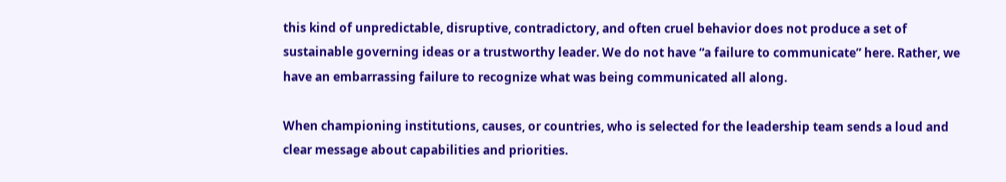this kind of unpredictable, disruptive, contradictory, and often cruel behavior does not produce a set of sustainable governing ideas or a trustworthy leader. We do not have “a failure to communicate” here. Rather, we have an embarrassing failure to recognize what was being communicated all along.

When championing institutions, causes, or countries, who is selected for the leadership team sends a loud and clear message about capabilities and priorities.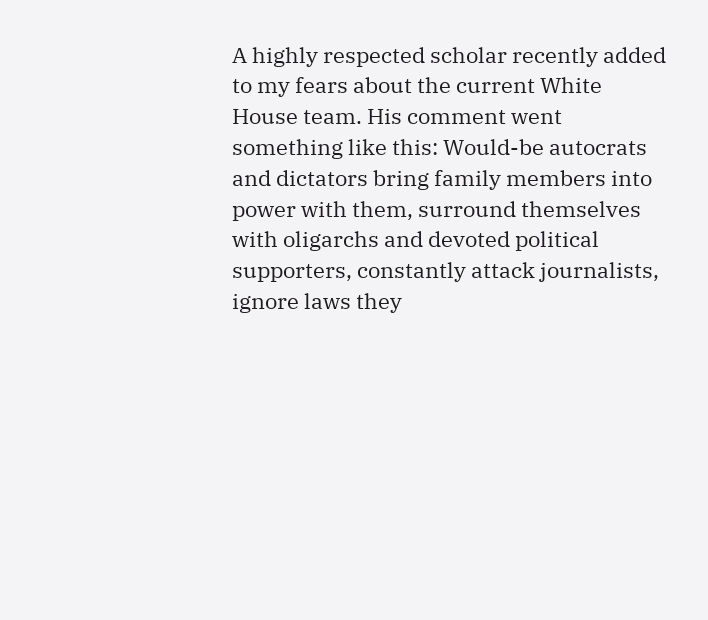A highly respected scholar recently added to my fears about the current White House team. His comment went something like this: Would-be autocrats and dictators bring family members into power with them, surround themselves with oligarchs and devoted political supporters, constantly attack journalists, ignore laws they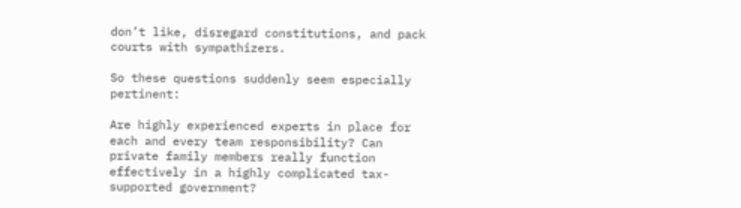don’t like, disregard constitutions, and pack courts with sympathizers.

So these questions suddenly seem especially pertinent:

Are highly experienced experts in place for each and every team responsibility? Can private family members really function effectively in a highly complicated tax-supported government?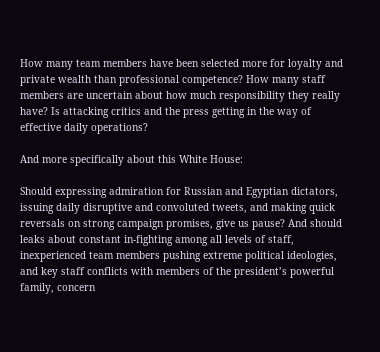How many team members have been selected more for loyalty and private wealth than professional competence? How many staff members are uncertain about how much responsibility they really have? Is attacking critics and the press getting in the way of effective daily operations?

And more specifically about this White House:

Should expressing admiration for Russian and Egyptian dictators, issuing daily disruptive and convoluted tweets, and making quick reversals on strong campaign promises, give us pause? And should leaks about constant in-fighting among all levels of staff, inexperienced team members pushing extreme political ideologies, and key staff conflicts with members of the president’s powerful family, concern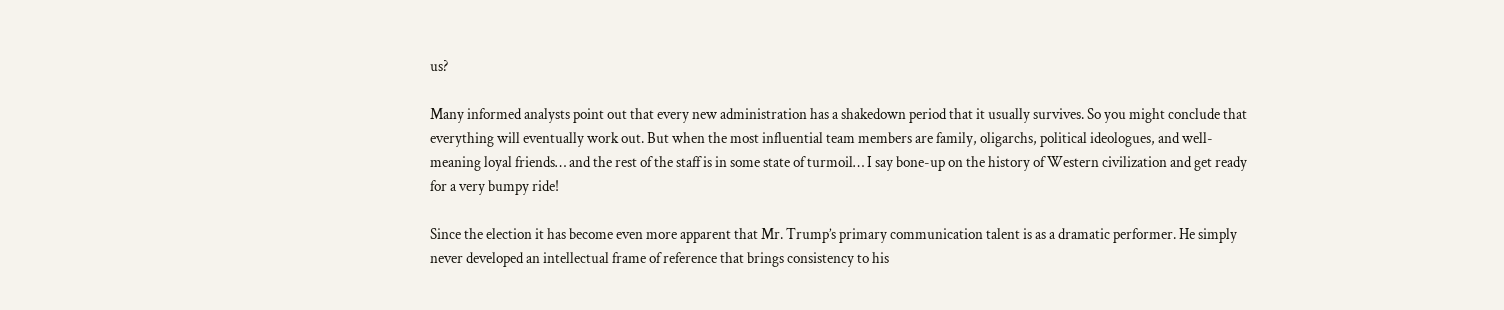us?

Many informed analysts point out that every new administration has a shakedown period that it usually survives. So you might conclude that everything will eventually work out. But when the most influential team members are family, oligarchs, political ideologues, and well-meaning loyal friends… and the rest of the staff is in some state of turmoil… I say bone-up on the history of Western civilization and get ready for a very bumpy ride!

Since the election it has become even more apparent that Mr. Trump’s primary communication talent is as a dramatic performer. He simply never developed an intellectual frame of reference that brings consistency to his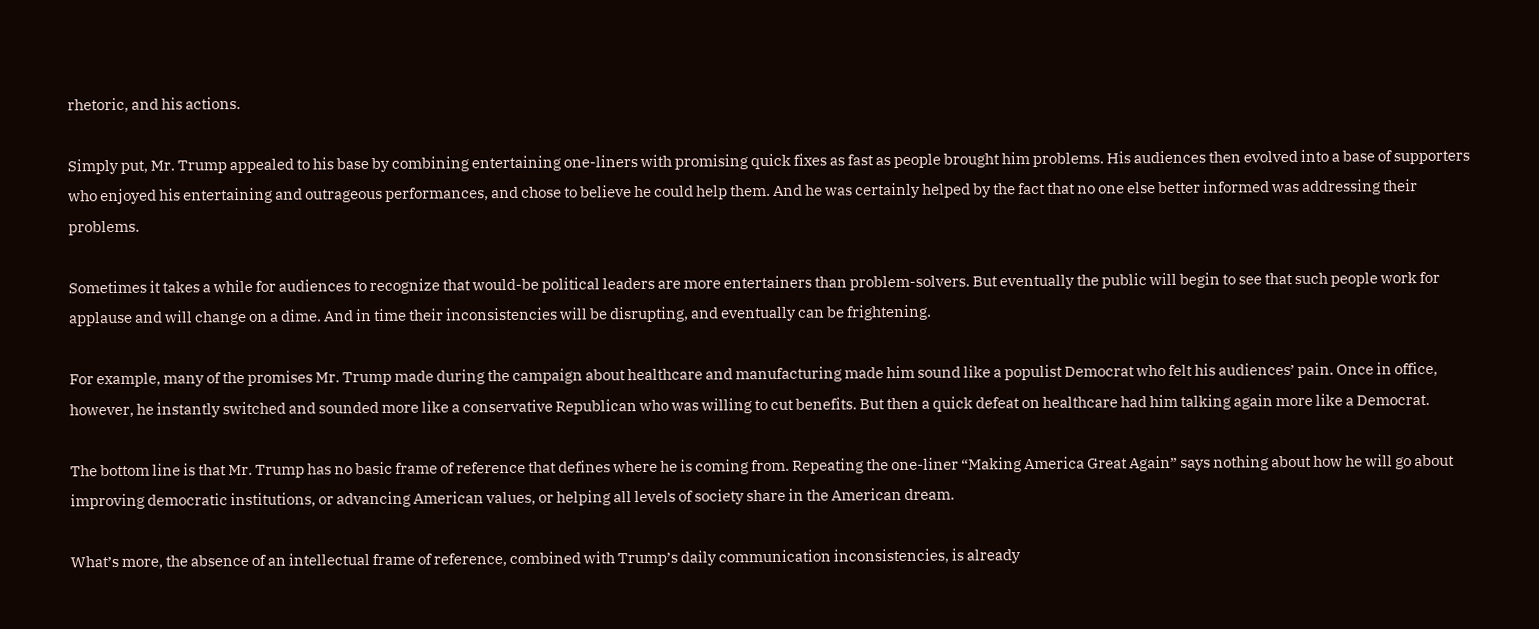rhetoric, and his actions.

Simply put, Mr. Trump appealed to his base by combining entertaining one-liners with promising quick fixes as fast as people brought him problems. His audiences then evolved into a base of supporters who enjoyed his entertaining and outrageous performances, and chose to believe he could help them. And he was certainly helped by the fact that no one else better informed was addressing their problems.

Sometimes it takes a while for audiences to recognize that would-be political leaders are more entertainers than problem-solvers. But eventually the public will begin to see that such people work for applause and will change on a dime. And in time their inconsistencies will be disrupting, and eventually can be frightening.

For example, many of the promises Mr. Trump made during the campaign about healthcare and manufacturing made him sound like a populist Democrat who felt his audiences’ pain. Once in office, however, he instantly switched and sounded more like a conservative Republican who was willing to cut benefits. But then a quick defeat on healthcare had him talking again more like a Democrat.

The bottom line is that Mr. Trump has no basic frame of reference that defines where he is coming from. Repeating the one-liner “Making America Great Again” says nothing about how he will go about improving democratic institutions, or advancing American values, or helping all levels of society share in the American dream.

What’s more, the absence of an intellectual frame of reference, combined with Trump’s daily communication inconsistencies, is already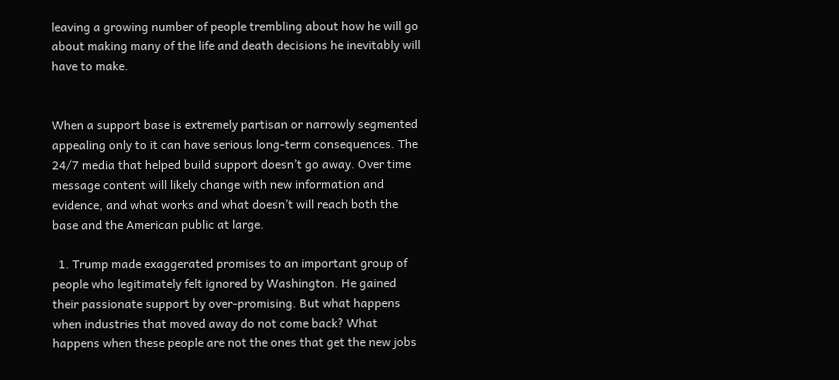leaving a growing number of people trembling about how he will go about making many of the life and death decisions he inevitably will have to make.


When a support base is extremely partisan or narrowly segmented appealing only to it can have serious long-term consequences. The 24/7 media that helped build support doesn’t go away. Over time message content will likely change with new information and evidence, and what works and what doesn’t will reach both the base and the American public at large.

  1. Trump made exaggerated promises to an important group of people who legitimately felt ignored by Washington. He gained their passionate support by over-promising. But what happens when industries that moved away do not come back? What happens when these people are not the ones that get the new jobs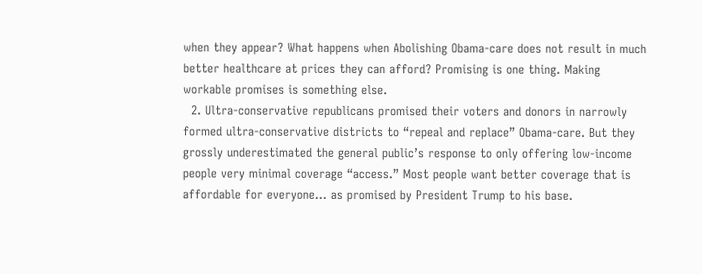when they appear? What happens when Abolishing Obama-care does not result in much better healthcare at prices they can afford? Promising is one thing. Making workable promises is something else.
  2. Ultra-conservative republicans promised their voters and donors in narrowly formed ultra-conservative districts to “repeal and replace” Obama-care. But they grossly underestimated the general public’s response to only offering low-income people very minimal coverage “access.” Most people want better coverage that is affordable for everyone… as promised by President Trump to his base.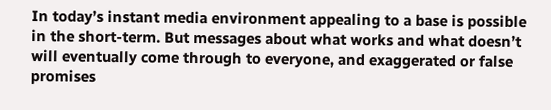In today’s instant media environment appealing to a base is possible in the short-term. But messages about what works and what doesn’t will eventually come through to everyone, and exaggerated or false promises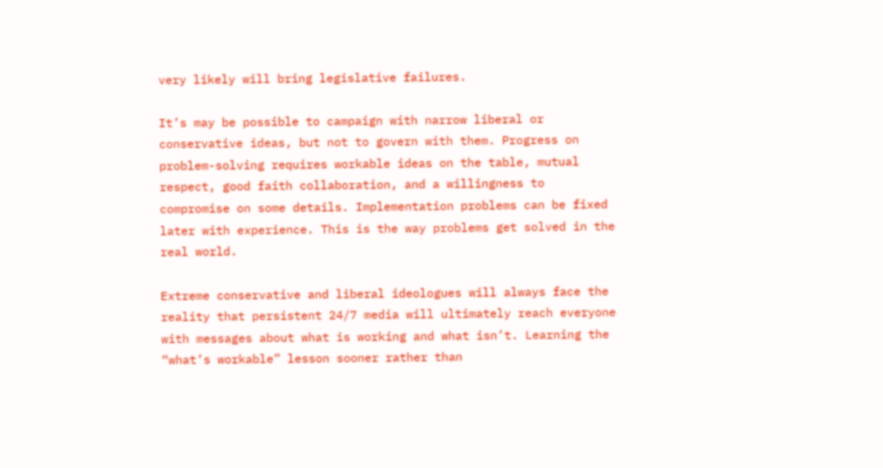very likely will bring legislative failures.

It’s may be possible to campaign with narrow liberal or conservative ideas, but not to govern with them. Progress on problem-solving requires workable ideas on the table, mutual respect, good faith collaboration, and a willingness to compromise on some details. Implementation problems can be fixed later with experience. This is the way problems get solved in the real world.

Extreme conservative and liberal ideologues will always face the reality that persistent 24/7 media will ultimately reach everyone with messages about what is working and what isn’t. Learning the “what’s workable” lesson sooner rather than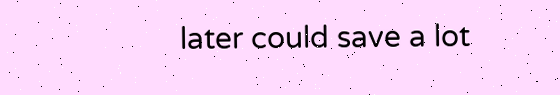later could save a lot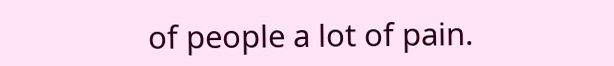of people a lot of pain.